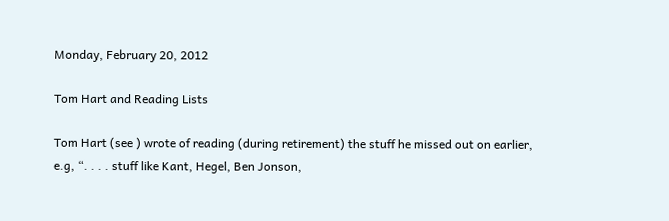Monday, February 20, 2012

Tom Hart and Reading Lists

Tom Hart (see ) wrote of reading (during retirement) the stuff he missed out on earlier, e.g, “. . . . stuff like Kant, Hegel, Ben Jonson,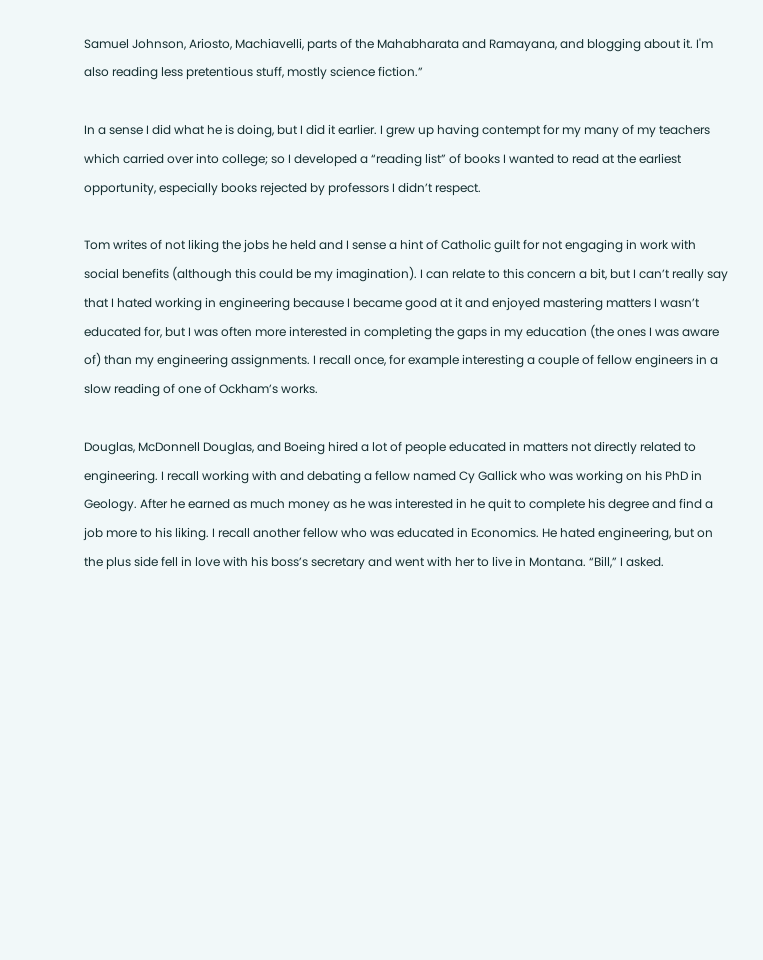Samuel Johnson, Ariosto, Machiavelli, parts of the Mahabharata and Ramayana, and blogging about it. I'm also reading less pretentious stuff, mostly science fiction.”

In a sense I did what he is doing, but I did it earlier. I grew up having contempt for my many of my teachers which carried over into college; so I developed a “reading list” of books I wanted to read at the earliest opportunity, especially books rejected by professors I didn’t respect.

Tom writes of not liking the jobs he held and I sense a hint of Catholic guilt for not engaging in work with social benefits (although this could be my imagination). I can relate to this concern a bit, but I can’t really say that I hated working in engineering because I became good at it and enjoyed mastering matters I wasn’t educated for, but I was often more interested in completing the gaps in my education (the ones I was aware of) than my engineering assignments. I recall once, for example interesting a couple of fellow engineers in a slow reading of one of Ockham’s works.

Douglas, McDonnell Douglas, and Boeing hired a lot of people educated in matters not directly related to engineering. I recall working with and debating a fellow named Cy Gallick who was working on his PhD in Geology. After he earned as much money as he was interested in he quit to complete his degree and find a job more to his liking. I recall another fellow who was educated in Economics. He hated engineering, but on the plus side fell in love with his boss’s secretary and went with her to live in Montana. “Bill,” I asked.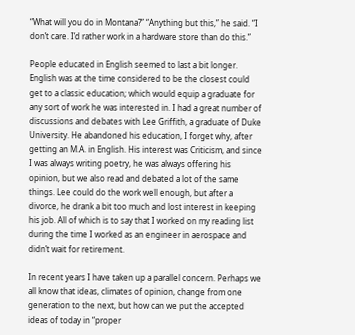“What will you do in Montana?” “Anything but this,” he said. “I don’t care. I’d rather work in a hardware store than do this.”

People educated in English seemed to last a bit longer. English was at the time considered to be the closest could get to a classic education; which would equip a graduate for any sort of work he was interested in. I had a great number of discussions and debates with Lee Griffith, a graduate of Duke University. He abandoned his education, I forget why, after getting an M.A. in English. His interest was Criticism, and since I was always writing poetry, he was always offering his opinion, but we also read and debated a lot of the same things. Lee could do the work well enough, but after a divorce, he drank a bit too much and lost interest in keeping his job. All of which is to say that I worked on my reading list during the time I worked as an engineer in aerospace and didn’t wait for retirement.

In recent years I have taken up a parallel concern. Perhaps we all know that ideas, climates of opinion, change from one generation to the next, but how can we put the accepted ideas of today in “proper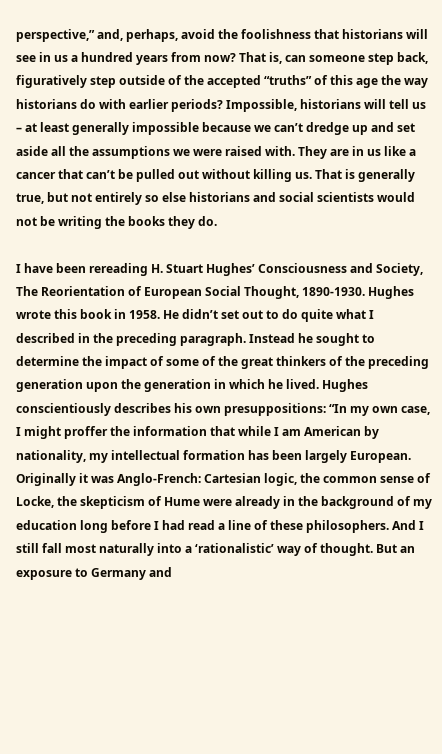perspective,” and, perhaps, avoid the foolishness that historians will see in us a hundred years from now? That is, can someone step back, figuratively step outside of the accepted “truths” of this age the way historians do with earlier periods? Impossible, historians will tell us – at least generally impossible because we can’t dredge up and set aside all the assumptions we were raised with. They are in us like a cancer that can’t be pulled out without killing us. That is generally true, but not entirely so else historians and social scientists would not be writing the books they do.

I have been rereading H. Stuart Hughes’ Consciousness and Society, The Reorientation of European Social Thought, 1890-1930. Hughes wrote this book in 1958. He didn’t set out to do quite what I described in the preceding paragraph. Instead he sought to determine the impact of some of the great thinkers of the preceding generation upon the generation in which he lived. Hughes conscientiously describes his own presuppositions: “In my own case, I might proffer the information that while I am American by nationality, my intellectual formation has been largely European. Originally it was Anglo-French: Cartesian logic, the common sense of Locke, the skepticism of Hume were already in the background of my education long before I had read a line of these philosophers. And I still fall most naturally into a ‘rationalistic’ way of thought. But an exposure to Germany and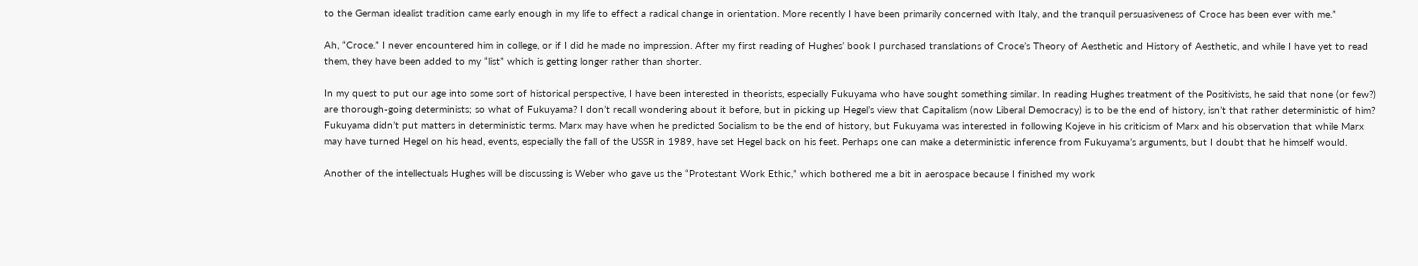to the German idealist tradition came early enough in my life to effect a radical change in orientation. More recently I have been primarily concerned with Italy, and the tranquil persuasiveness of Croce has been ever with me.”

Ah, “Croce.” I never encountered him in college, or if I did he made no impression. After my first reading of Hughes’ book I purchased translations of Croce’s Theory of Aesthetic and History of Aesthetic, and while I have yet to read them, they have been added to my “list” which is getting longer rather than shorter.

In my quest to put our age into some sort of historical perspective, I have been interested in theorists, especially Fukuyama who have sought something similar. In reading Hughes treatment of the Positivists, he said that none (or few?) are thorough-going determinists; so what of Fukuyama? I don’t recall wondering about it before, but in picking up Hegel’s view that Capitalism (now Liberal Democracy) is to be the end of history, isn’t that rather deterministic of him? Fukuyama didn’t put matters in deterministic terms. Marx may have when he predicted Socialism to be the end of history, but Fukuyama was interested in following Kojeve in his criticism of Marx and his observation that while Marx may have turned Hegel on his head, events, especially the fall of the USSR in 1989, have set Hegel back on his feet. Perhaps one can make a deterministic inference from Fukuyama’s arguments, but I doubt that he himself would.

Another of the intellectuals Hughes will be discussing is Weber who gave us the “Protestant Work Ethic,” which bothered me a bit in aerospace because I finished my work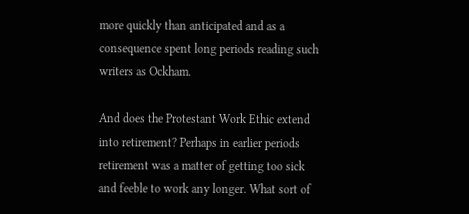more quickly than anticipated and as a consequence spent long periods reading such writers as Ockham.

And does the Protestant Work Ethic extend into retirement? Perhaps in earlier periods retirement was a matter of getting too sick and feeble to work any longer. What sort of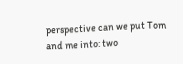perspective can we put Tom and me into: two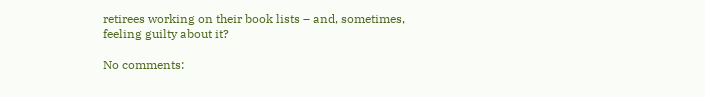retirees working on their book lists – and, sometimes, feeling guilty about it?

No comments: